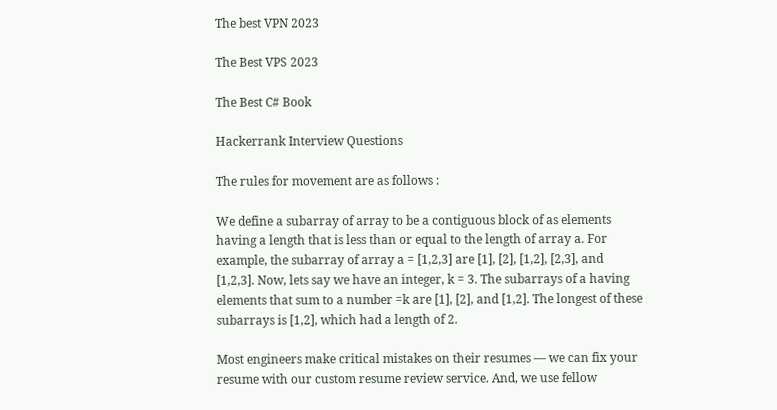The best VPN 2023

The Best VPS 2023

The Best C# Book

Hackerrank Interview Questions

The rules for movement are as follows :

We define a subarray of array to be a contiguous block of as elements having a length that is less than or equal to the length of array a. For example, the subarray of array a = [1,2,3] are [1], [2], [1,2], [2,3], and [1,2,3]. Now, lets say we have an integer, k = 3. The subarrays of a having elements that sum to a number =k are [1], [2], and [1,2]. The longest of these subarrays is [1,2], which had a length of 2.

Most engineers make critical mistakes on their resumes — we can fix your resume with our custom resume review service. And, we use fellow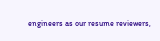engineers as our resume reviewers,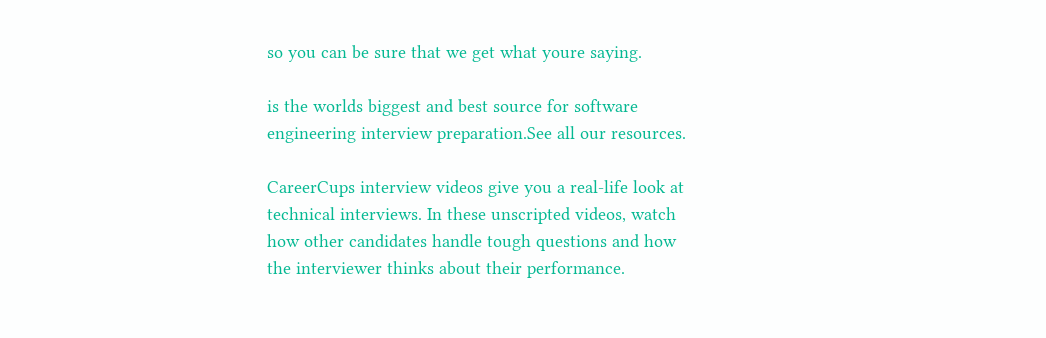so you can be sure that we get what youre saying.

is the worlds biggest and best source for software engineering interview preparation.See all our resources.

CareerCups interview videos give you a real-life look at technical interviews. In these unscripted videos, watch how other candidates handle tough questions and how the interviewer thinks about their performance.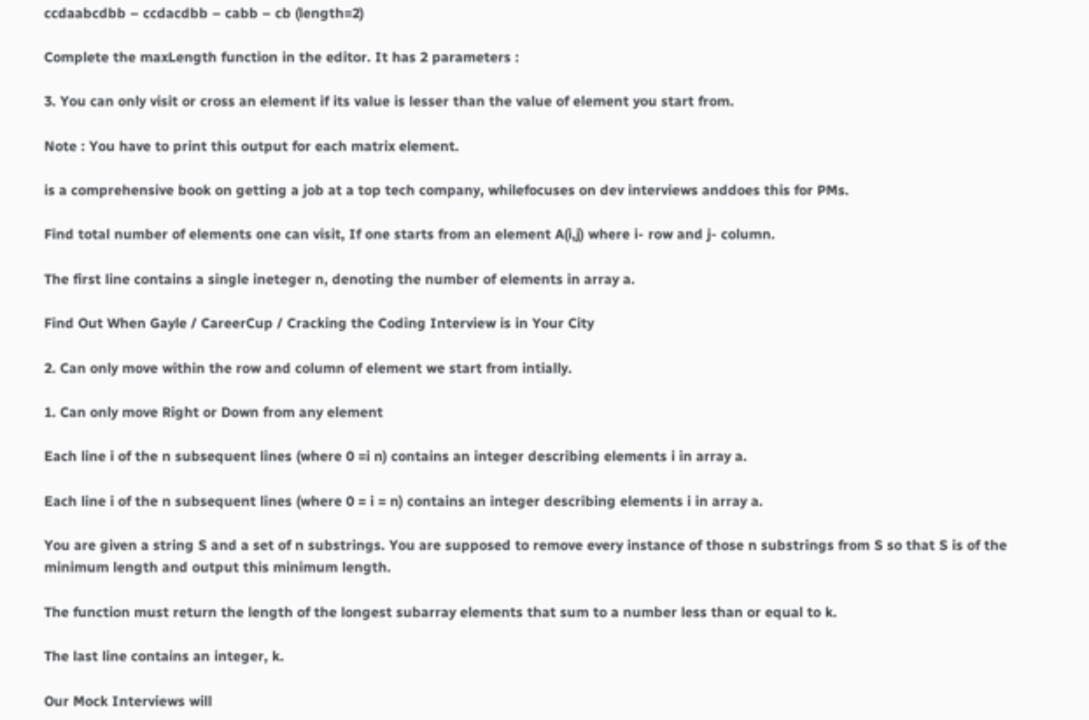ccdaabcdbb – ccdacdbb – cabb – cb (length=2)

Complete the maxLength function in the editor. It has 2 parameters :

3. You can only visit or cross an element if its value is lesser than the value of element you start from.

Note : You have to print this output for each matrix element.

is a comprehensive book on getting a job at a top tech company, whilefocuses on dev interviews anddoes this for PMs.

Find total number of elements one can visit, If one starts from an element A(i,j) where i- row and j- column.

The first line contains a single ineteger n, denoting the number of elements in array a.

Find Out When Gayle / CareerCup / Cracking the Coding Interview is in Your City

2. Can only move within the row and column of element we start from intially.

1. Can only move Right or Down from any element

Each line i of the n subsequent lines (where 0 =i n) contains an integer describing elements i in array a.

Each line i of the n subsequent lines (where 0 = i = n) contains an integer describing elements i in array a.

You are given a string S and a set of n substrings. You are supposed to remove every instance of those n substrings from S so that S is of the minimum length and output this minimum length.

The function must return the length of the longest subarray elements that sum to a number less than or equal to k.

The last line contains an integer, k.

Our Mock Interviews will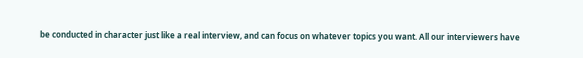be conducted in character just like a real interview, and can focus on whatever topics you want. All our interviewers have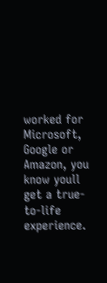worked for Microsoft, Google or Amazon, you know youll get a true-to-life experience.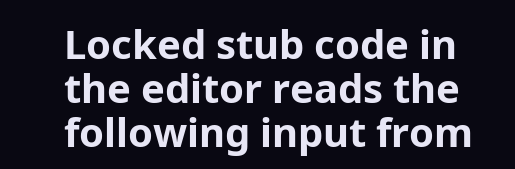Locked stub code in the editor reads the following input from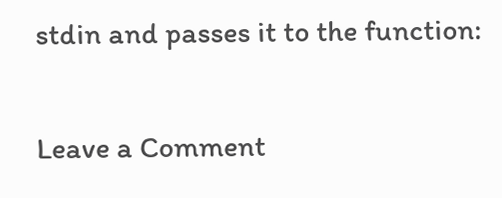stdin and passes it to the function:

Leave a Comment